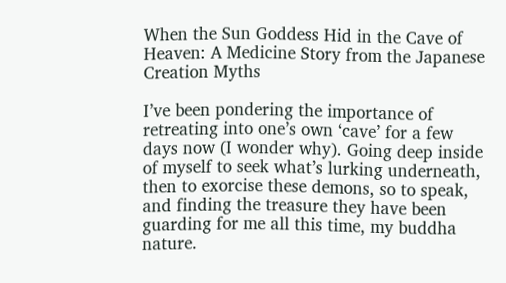When the Sun Goddess Hid in the Cave of Heaven: A Medicine Story from the Japanese Creation Myths

I’ve been pondering the importance of retreating into one’s own ‘cave’ for a few days now (I wonder why). Going deep inside of myself to seek what’s lurking underneath, then to exorcise these demons, so to speak, and finding the treasure they have been guarding for me all this time, my buddha nature.